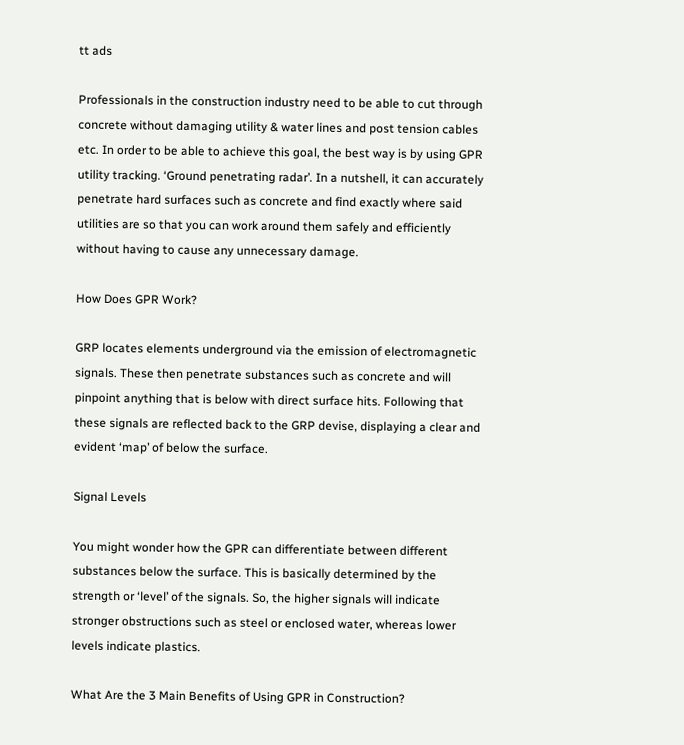tt ads

Professionals in the construction industry need to be able to cut through concrete without damaging utility & water lines and post tension cables etc. In order to be able to achieve this goal, the best way is by using GPR utility tracking. ‘Ground penetrating radar’. In a nutshell, it can accurately penetrate hard surfaces such as concrete and find exactly where said utilities are so that you can work around them safely and efficiently without having to cause any unnecessary damage.

How Does GPR Work?

GRP locates elements underground via the emission of electromagnetic signals. These then penetrate substances such as concrete and will pinpoint anything that is below with direct surface hits. Following that these signals are reflected back to the GRP devise, displaying a clear and evident ‘map’ of below the surface.

Signal Levels

You might wonder how the GPR can differentiate between different substances below the surface. This is basically determined by the strength or ‘level’ of the signals. So, the higher signals will indicate stronger obstructions such as steel or enclosed water, whereas lower levels indicate plastics.

What Are the 3 Main Benefits of Using GPR in Construction?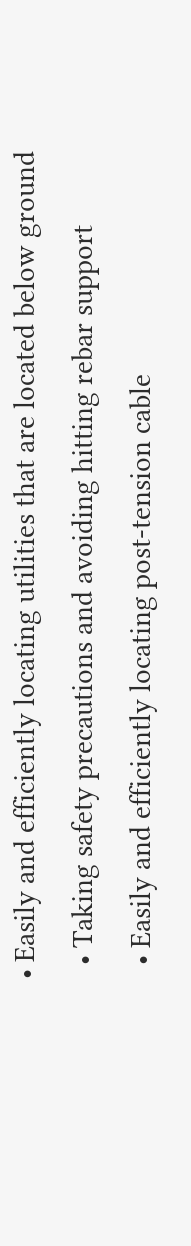• Easily and efficiently locating utilities that are located below ground
  • Taking safety precautions and avoiding hitting rebar support
  • Easily and efficiently locating post-tension cable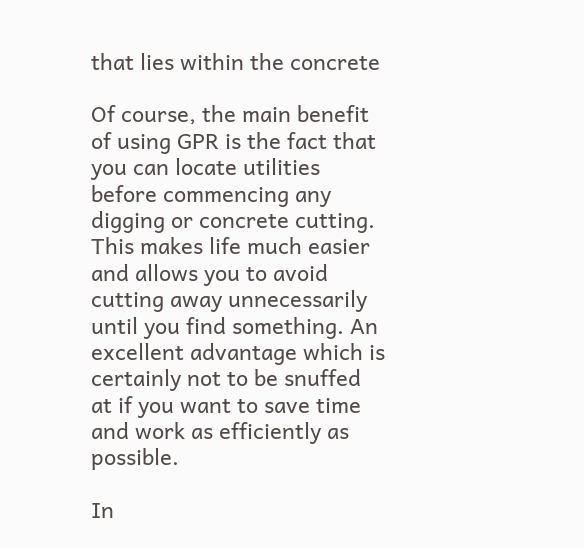that lies within the concrete

Of course, the main benefit of using GPR is the fact that you can locate utilities before commencing any digging or concrete cutting. This makes life much easier and allows you to avoid cutting away unnecessarily until you find something. An excellent advantage which is certainly not to be snuffed at if you want to save time and work as efficiently as possible.

In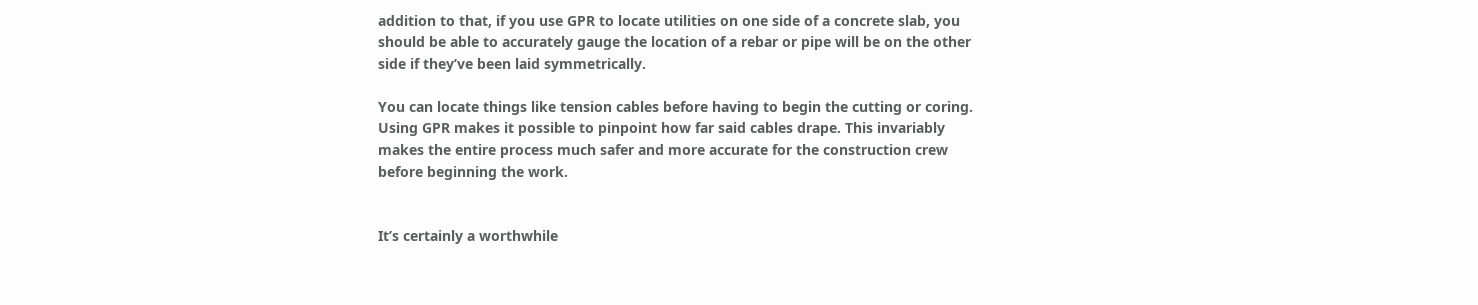addition to that, if you use GPR to locate utilities on one side of a concrete slab, you should be able to accurately gauge the location of a rebar or pipe will be on the other side if they’ve been laid symmetrically.

You can locate things like tension cables before having to begin the cutting or coring. Using GPR makes it possible to pinpoint how far said cables drape. This invariably makes the entire process much safer and more accurate for the construction crew before beginning the work.


It’s certainly a worthwhile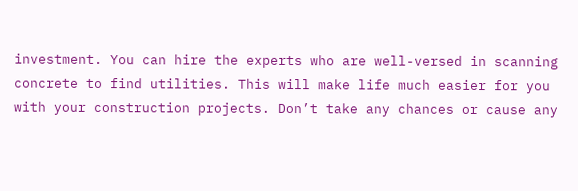investment. You can hire the experts who are well-versed in scanning concrete to find utilities. This will make life much easier for you with your construction projects. Don’t take any chances or cause any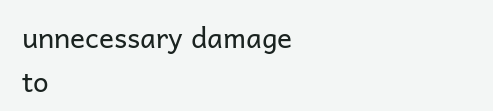unnecessary damage to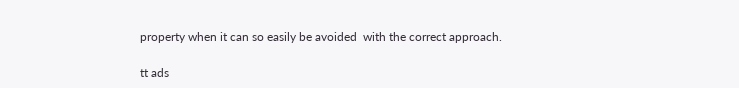property when it can so easily be avoided  with the correct approach.

tt ads